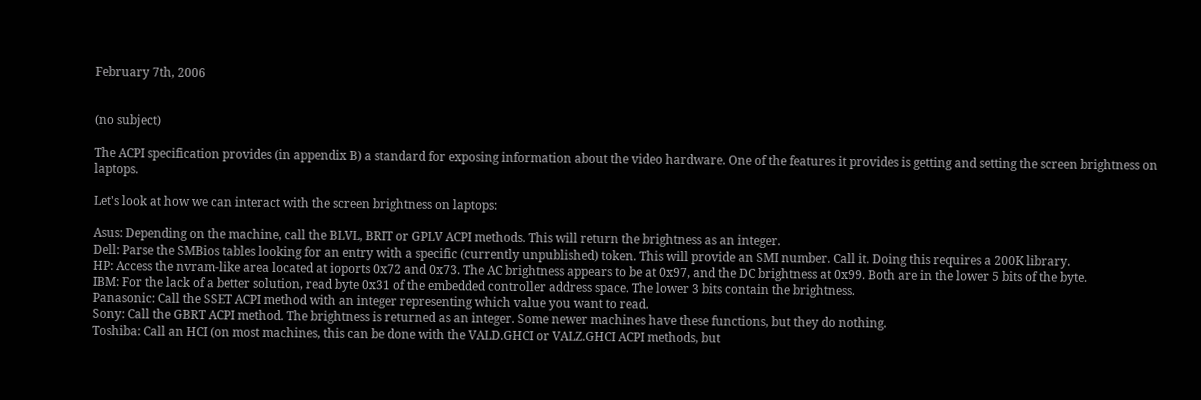February 7th, 2006


(no subject)

The ACPI specification provides (in appendix B) a standard for exposing information about the video hardware. One of the features it provides is getting and setting the screen brightness on laptops.

Let's look at how we can interact with the screen brightness on laptops:

Asus: Depending on the machine, call the BLVL, BRIT or GPLV ACPI methods. This will return the brightness as an integer.
Dell: Parse the SMBios tables looking for an entry with a specific (currently unpublished) token. This will provide an SMI number. Call it. Doing this requires a 200K library.
HP: Access the nvram-like area located at ioports 0x72 and 0x73. The AC brightness appears to be at 0x97, and the DC brightness at 0x99. Both are in the lower 5 bits of the byte.
IBM: For the lack of a better solution, read byte 0x31 of the embedded controller address space. The lower 3 bits contain the brightness.
Panasonic: Call the SSET ACPI method with an integer representing which value you want to read.
Sony: Call the GBRT ACPI method. The brightness is returned as an integer. Some newer machines have these functions, but they do nothing.
Toshiba: Call an HCI (on most machines, this can be done with the VALD.GHCI or VALZ.GHCI ACPI methods, but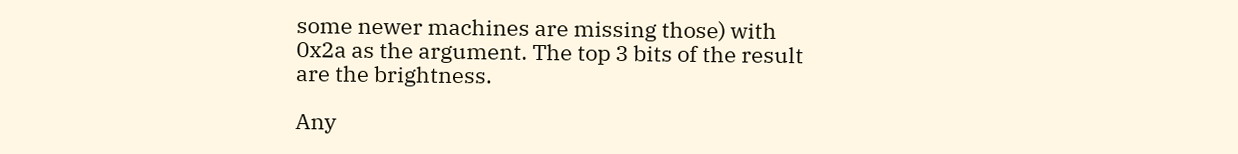some newer machines are missing those) with 0x2a as the argument. The top 3 bits of the result are the brightness.

Any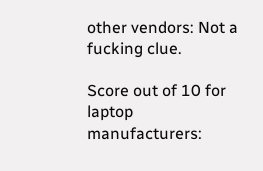other vendors: Not a fucking clue.

Score out of 10 for laptop manufacturers: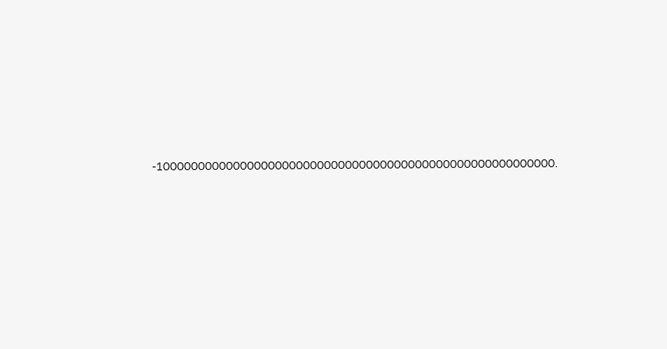-100000000000000000000000000000000000000000000000000000000.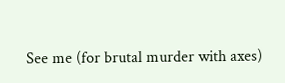See me (for brutal murder with axes)